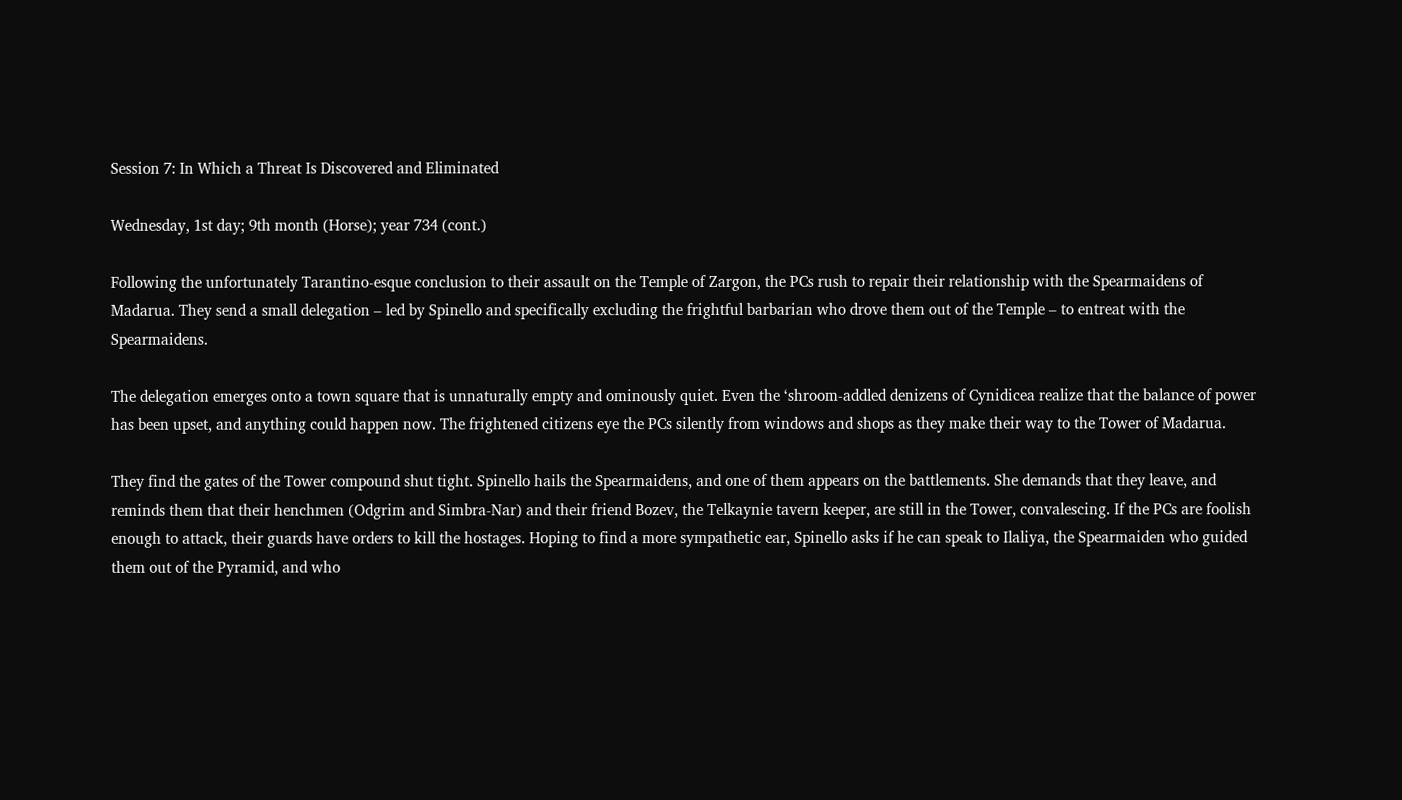Session 7: In Which a Threat Is Discovered and Eliminated

Wednesday, 1st day; 9th month (Horse); year 734 (cont.)

Following the unfortunately Tarantino-esque conclusion to their assault on the Temple of Zargon, the PCs rush to repair their relationship with the Spearmaidens of Madarua. They send a small delegation – led by Spinello and specifically excluding the frightful barbarian who drove them out of the Temple – to entreat with the Spearmaidens.

The delegation emerges onto a town square that is unnaturally empty and ominously quiet. Even the ‘shroom-addled denizens of Cynidicea realize that the balance of power has been upset, and anything could happen now. The frightened citizens eye the PCs silently from windows and shops as they make their way to the Tower of Madarua.

They find the gates of the Tower compound shut tight. Spinello hails the Spearmaidens, and one of them appears on the battlements. She demands that they leave, and reminds them that their henchmen (Odgrim and Simbra-Nar) and their friend Bozev, the Telkaynie tavern keeper, are still in the Tower, convalescing. If the PCs are foolish enough to attack, their guards have orders to kill the hostages. Hoping to find a more sympathetic ear, Spinello asks if he can speak to Ilaliya, the Spearmaiden who guided them out of the Pyramid, and who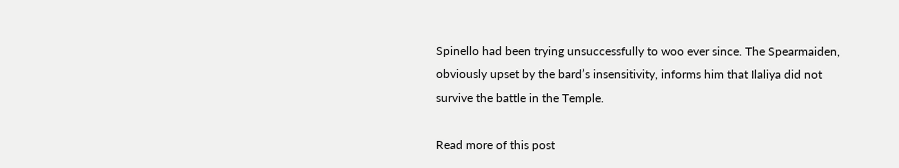Spinello had been trying unsuccessfully to woo ever since. The Spearmaiden, obviously upset by the bard’s insensitivity, informs him that Ilaliya did not survive the battle in the Temple.

Read more of this post